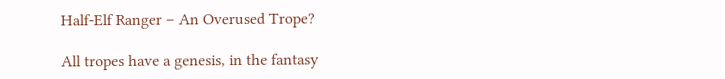Half-Elf Ranger – An Overused Trope?

All tropes have a genesis, in the fantasy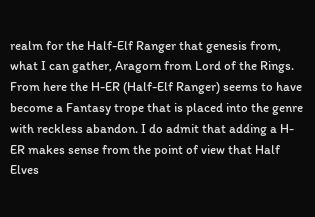realm for the Half-Elf Ranger that genesis from, what I can gather, Aragorn from Lord of the Rings. From here the H-ER (Half-Elf Ranger) seems to have become a Fantasy trope that is placed into the genre with reckless abandon. I do admit that adding a H-ER makes sense from the point of view that Half Elves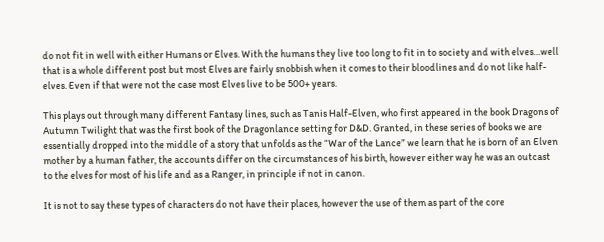do not fit in well with either Humans or Elves. With the humans they live too long to fit in to society and with elves…well that is a whole different post but most Elves are fairly snobbish when it comes to their bloodlines and do not like half-elves. Even if that were not the case most Elves live to be 500+ years.

This plays out through many different Fantasy lines, such as Tanis Half-Elven, who first appeared in the book Dragons of Autumn Twilight that was the first book of the Dragonlance setting for D&D. Granted, in these series of books we are essentially dropped into the middle of a story that unfolds as the “War of the Lance” we learn that he is born of an Elven mother by a human father, the accounts differ on the circumstances of his birth, however either way he was an outcast to the elves for most of his life and as a Ranger, in principle if not in canon.

It is not to say these types of characters do not have their places, however the use of them as part of the core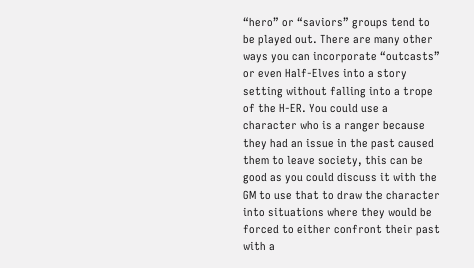“hero” or “saviors” groups tend to be played out. There are many other ways you can incorporate “outcasts” or even Half-Elves into a story setting without falling into a trope of the H-ER. You could use a character who is a ranger because they had an issue in the past caused them to leave society, this can be good as you could discuss it with the GM to use that to draw the character into situations where they would be forced to either confront their past with a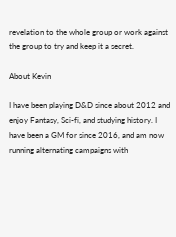revelation to the whole group or work against the group to try and keep it a secret.

About Kevin

I have been playing D&D since about 2012 and enjoy Fantasy, Sci-fi, and studying history. I have been a GM for since 2016, and am now running alternating campaigns with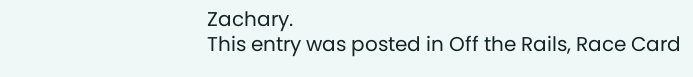Zachary.
This entry was posted in Off the Rails, Race Card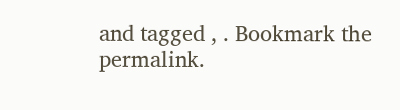and tagged , . Bookmark the permalink.